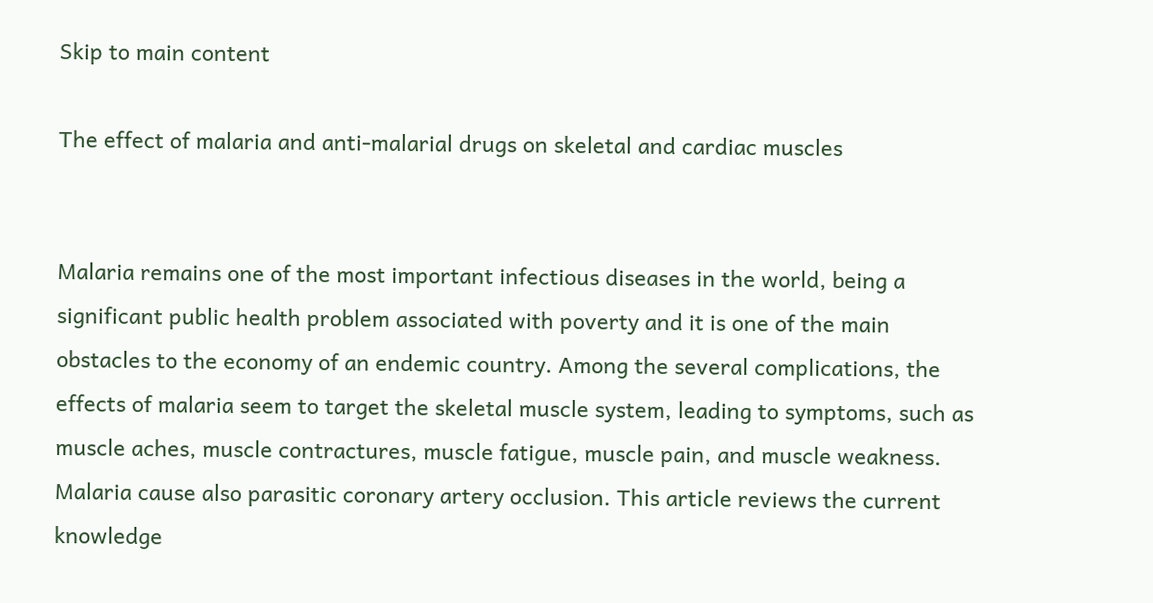Skip to main content

The effect of malaria and anti-malarial drugs on skeletal and cardiac muscles


Malaria remains one of the most important infectious diseases in the world, being a significant public health problem associated with poverty and it is one of the main obstacles to the economy of an endemic country. Among the several complications, the effects of malaria seem to target the skeletal muscle system, leading to symptoms, such as muscle aches, muscle contractures, muscle fatigue, muscle pain, and muscle weakness. Malaria cause also parasitic coronary artery occlusion. This article reviews the current knowledge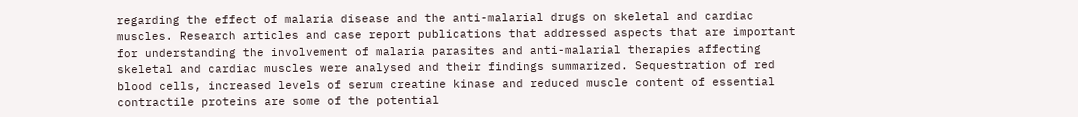regarding the effect of malaria disease and the anti-malarial drugs on skeletal and cardiac muscles. Research articles and case report publications that addressed aspects that are important for understanding the involvement of malaria parasites and anti-malarial therapies affecting skeletal and cardiac muscles were analysed and their findings summarized. Sequestration of red blood cells, increased levels of serum creatine kinase and reduced muscle content of essential contractile proteins are some of the potential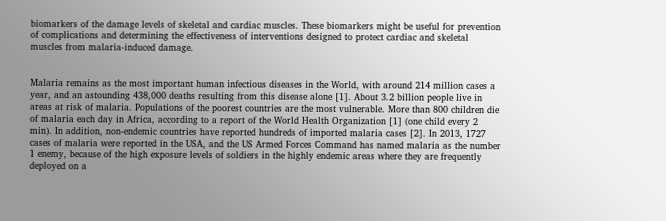biomarkers of the damage levels of skeletal and cardiac muscles. These biomarkers might be useful for prevention of complications and determining the effectiveness of interventions designed to protect cardiac and skeletal muscles from malaria-induced damage.


Malaria remains as the most important human infectious diseases in the World, with around 214 million cases a year, and an astounding 438,000 deaths resulting from this disease alone [1]. About 3.2 billion people live in areas at risk of malaria. Populations of the poorest countries are the most vulnerable. More than 800 children die of malaria each day in Africa, according to a report of the World Health Organization [1] (one child every 2 min). In addition, non-endemic countries have reported hundreds of imported malaria cases [2]. In 2013, 1727 cases of malaria were reported in the USA, and the US Armed Forces Command has named malaria as the number 1 enemy, because of the high exposure levels of soldiers in the highly endemic areas where they are frequently deployed on a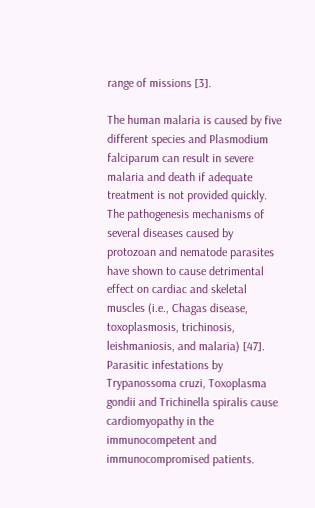range of missions [3].

The human malaria is caused by five different species and Plasmodium falciparum can result in severe malaria and death if adequate treatment is not provided quickly. The pathogenesis mechanisms of several diseases caused by protozoan and nematode parasites have shown to cause detrimental effect on cardiac and skeletal muscles (i.e., Chagas disease, toxoplasmosis, trichinosis, leishmaniosis, and malaria) [47]. Parasitic infestations by Trypanossoma cruzi, Toxoplasma gondii and Trichinella spiralis cause cardiomyopathy in the immunocompetent and immunocompromised patients.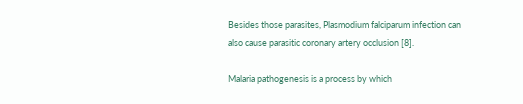Besides those parasites, Plasmodium falciparum infection can also cause parasitic coronary artery occlusion [8].

Malaria pathogenesis is a process by which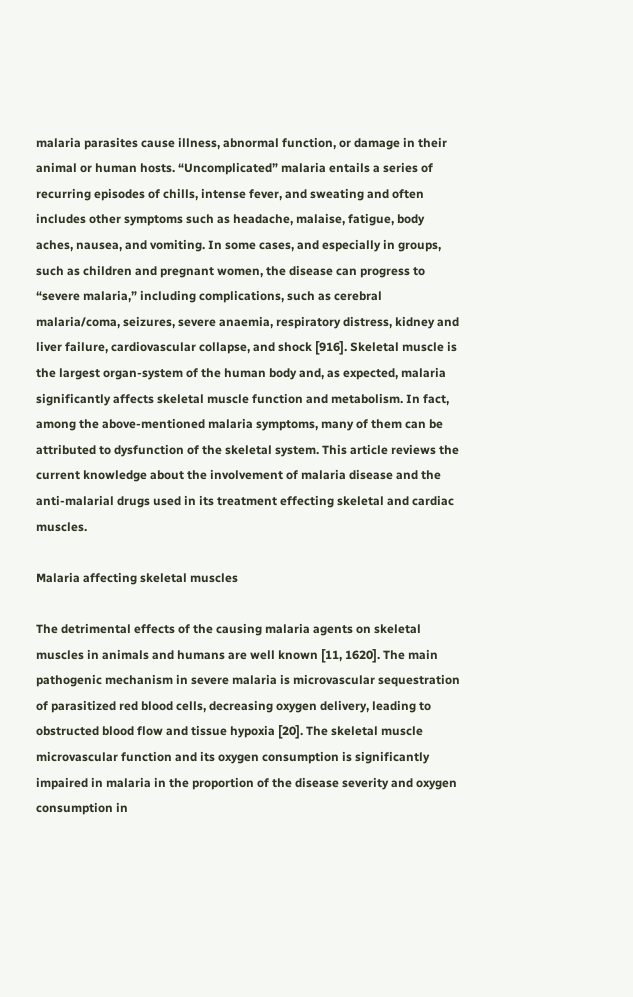malaria parasites cause illness, abnormal function, or damage in their animal or human hosts. “Uncomplicated” malaria entails a series of recurring episodes of chills, intense fever, and sweating and often includes other symptoms such as headache, malaise, fatigue, body aches, nausea, and vomiting. In some cases, and especially in groups, such as children and pregnant women, the disease can progress to “severe malaria,” including complications, such as cerebral malaria/coma, seizures, severe anaemia, respiratory distress, kidney and liver failure, cardiovascular collapse, and shock [916]. Skeletal muscle is the largest organ-system of the human body and, as expected, malaria significantly affects skeletal muscle function and metabolism. In fact, among the above-mentioned malaria symptoms, many of them can be attributed to dysfunction of the skeletal system. This article reviews the current knowledge about the involvement of malaria disease and the anti-malarial drugs used in its treatment effecting skeletal and cardiac muscles.

Malaria affecting skeletal muscles

The detrimental effects of the causing malaria agents on skeletal muscles in animals and humans are well known [11, 1620]. The main pathogenic mechanism in severe malaria is microvascular sequestration of parasitized red blood cells, decreasing oxygen delivery, leading to obstructed blood flow and tissue hypoxia [20]. The skeletal muscle microvascular function and its oxygen consumption is significantly impaired in malaria in the proportion of the disease severity and oxygen consumption in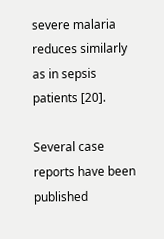severe malaria reduces similarly as in sepsis patients [20].

Several case reports have been published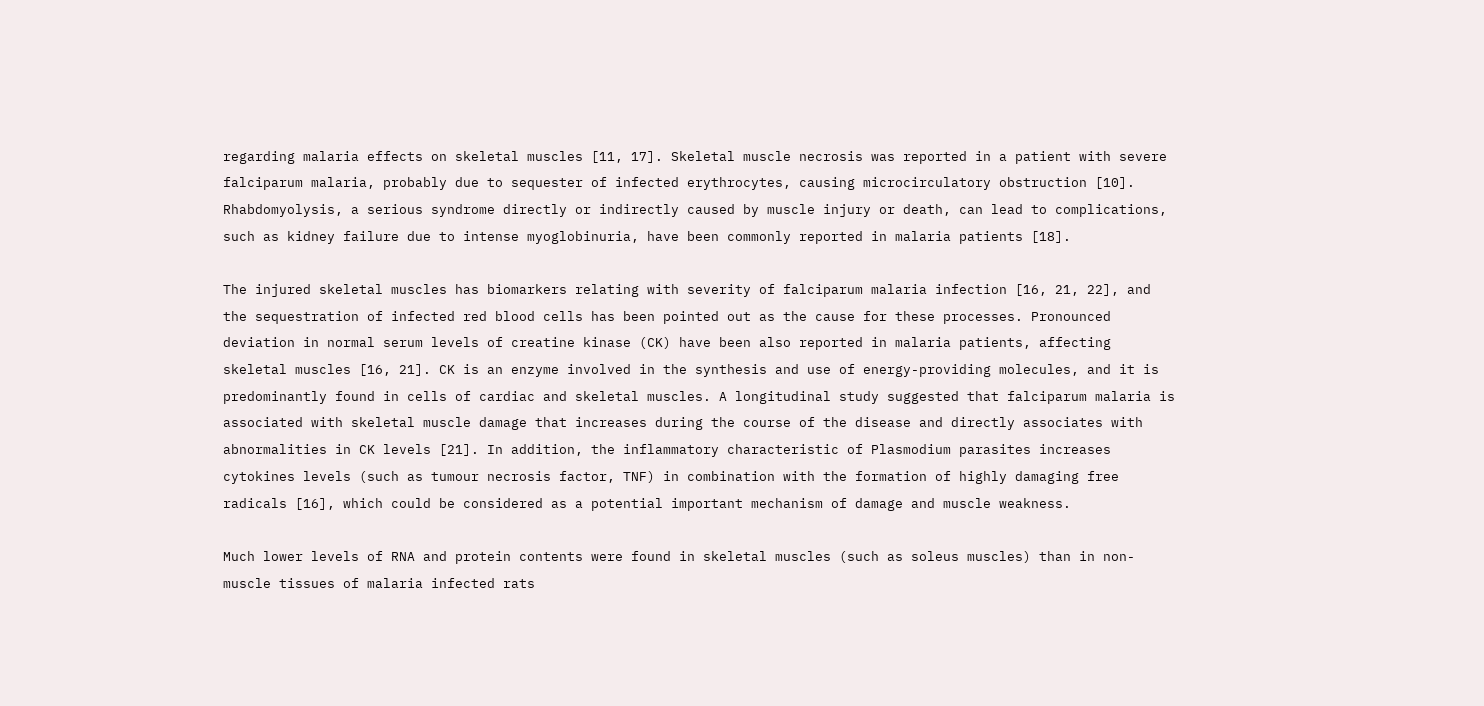regarding malaria effects on skeletal muscles [11, 17]. Skeletal muscle necrosis was reported in a patient with severe falciparum malaria, probably due to sequester of infected erythrocytes, causing microcirculatory obstruction [10]. Rhabdomyolysis, a serious syndrome directly or indirectly caused by muscle injury or death, can lead to complications, such as kidney failure due to intense myoglobinuria, have been commonly reported in malaria patients [18].

The injured skeletal muscles has biomarkers relating with severity of falciparum malaria infection [16, 21, 22], and the sequestration of infected red blood cells has been pointed out as the cause for these processes. Pronounced deviation in normal serum levels of creatine kinase (CK) have been also reported in malaria patients, affecting skeletal muscles [16, 21]. CK is an enzyme involved in the synthesis and use of energy-providing molecules, and it is predominantly found in cells of cardiac and skeletal muscles. A longitudinal study suggested that falciparum malaria is associated with skeletal muscle damage that increases during the course of the disease and directly associates with abnormalities in CK levels [21]. In addition, the inflammatory characteristic of Plasmodium parasites increases cytokines levels (such as tumour necrosis factor, TNF) in combination with the formation of highly damaging free radicals [16], which could be considered as a potential important mechanism of damage and muscle weakness.

Much lower levels of RNA and protein contents were found in skeletal muscles (such as soleus muscles) than in non-muscle tissues of malaria infected rats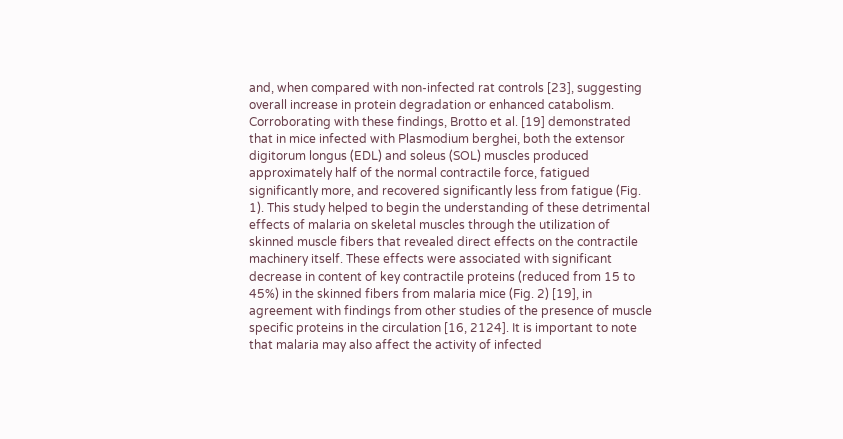and, when compared with non-infected rat controls [23], suggesting overall increase in protein degradation or enhanced catabolism. Corroborating with these findings, Brotto et al. [19] demonstrated that in mice infected with Plasmodium berghei, both the extensor digitorum longus (EDL) and soleus (SOL) muscles produced approximately half of the normal contractile force, fatigued significantly more, and recovered significantly less from fatigue (Fig. 1). This study helped to begin the understanding of these detrimental effects of malaria on skeletal muscles through the utilization of skinned muscle fibers that revealed direct effects on the contractile machinery itself. These effects were associated with significant decrease in content of key contractile proteins (reduced from 15 to 45%) in the skinned fibers from malaria mice (Fig. 2) [19], in agreement with findings from other studies of the presence of muscle specific proteins in the circulation [16, 2124]. It is important to note that malaria may also affect the activity of infected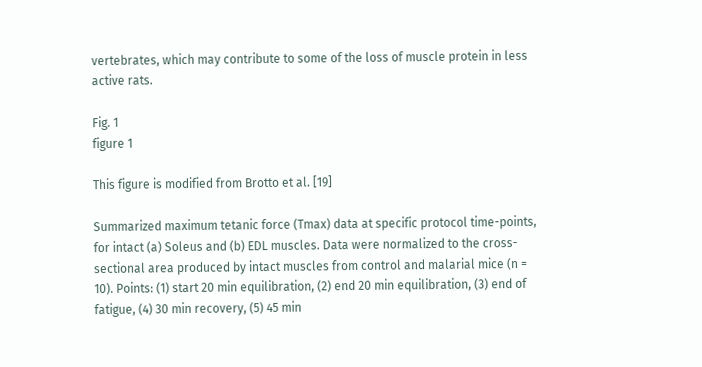vertebrates, which may contribute to some of the loss of muscle protein in less active rats.

Fig. 1
figure 1

This figure is modified from Brotto et al. [19]

Summarized maximum tetanic force (Tmax) data at specific protocol time-points, for intact (a) Soleus and (b) EDL muscles. Data were normalized to the cross-sectional area produced by intact muscles from control and malarial mice (n = 10). Points: (1) start 20 min equilibration, (2) end 20 min equilibration, (3) end of fatigue, (4) 30 min recovery, (5) 45 min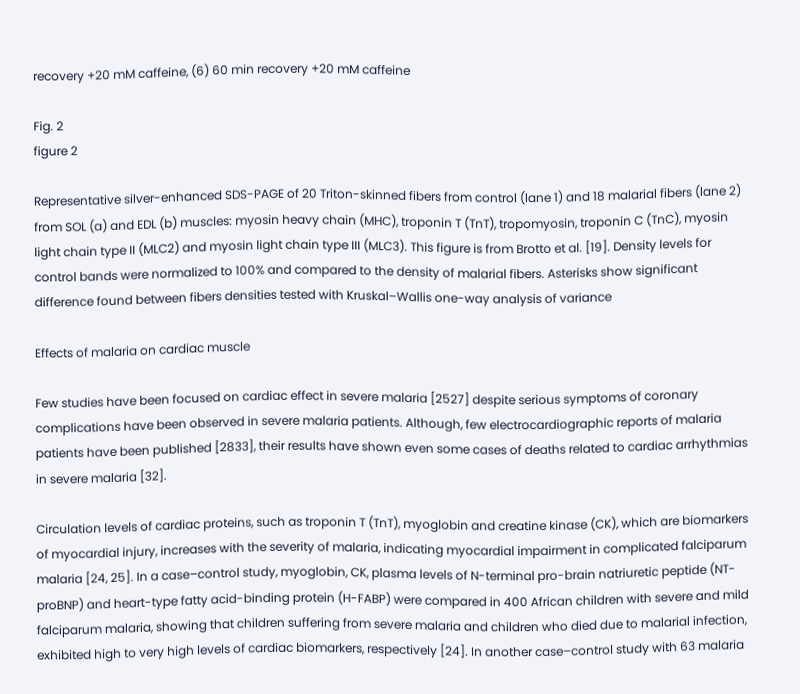recovery +20 mM caffeine, (6) 60 min recovery +20 mM caffeine

Fig. 2
figure 2

Representative silver-enhanced SDS-PAGE of 20 Triton-skinned fibers from control (lane 1) and 18 malarial fibers (lane 2) from SOL (a) and EDL (b) muscles: myosin heavy chain (MHC), troponin T (TnT), tropomyosin, troponin C (TnC), myosin light chain type II (MLC2) and myosin light chain type III (MLC3). This figure is from Brotto et al. [19]. Density levels for control bands were normalized to 100% and compared to the density of malarial fibers. Asterisks show significant difference found between fibers densities tested with Kruskal–Wallis one-way analysis of variance

Effects of malaria on cardiac muscle

Few studies have been focused on cardiac effect in severe malaria [2527] despite serious symptoms of coronary complications have been observed in severe malaria patients. Although, few electrocardiographic reports of malaria patients have been published [2833], their results have shown even some cases of deaths related to cardiac arrhythmias in severe malaria [32].

Circulation levels of cardiac proteins, such as troponin T (TnT), myoglobin and creatine kinase (CK), which are biomarkers of myocardial injury, increases with the severity of malaria, indicating myocardial impairment in complicated falciparum malaria [24, 25]. In a case–control study, myoglobin, CK, plasma levels of N-terminal pro-brain natriuretic peptide (NT-proBNP) and heart-type fatty acid-binding protein (H-FABP) were compared in 400 African children with severe and mild falciparum malaria, showing that children suffering from severe malaria and children who died due to malarial infection, exhibited high to very high levels of cardiac biomarkers, respectively [24]. In another case–control study with 63 malaria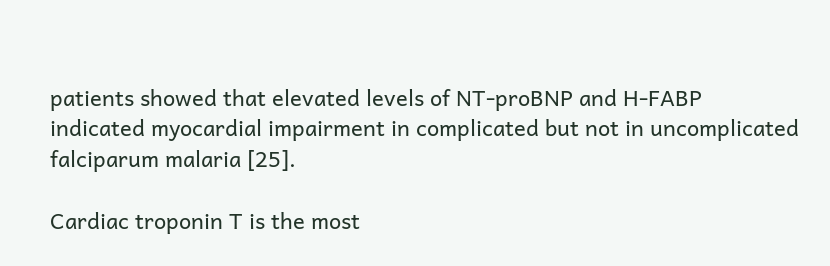patients showed that elevated levels of NT-proBNP and H-FABP indicated myocardial impairment in complicated but not in uncomplicated falciparum malaria [25].

Cardiac troponin T is the most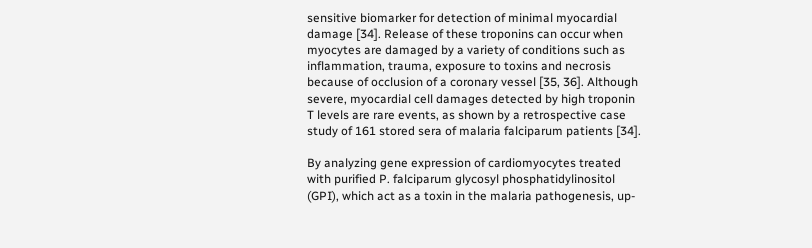sensitive biomarker for detection of minimal myocardial damage [34]. Release of these troponins can occur when myocytes are damaged by a variety of conditions such as inflammation, trauma, exposure to toxins and necrosis because of occlusion of a coronary vessel [35, 36]. Although severe, myocardial cell damages detected by high troponin T levels are rare events, as shown by a retrospective case study of 161 stored sera of malaria falciparum patients [34].

By analyzing gene expression of cardiomyocytes treated with purified P. falciparum glycosyl phosphatidylinositol (GPI), which act as a toxin in the malaria pathogenesis, up-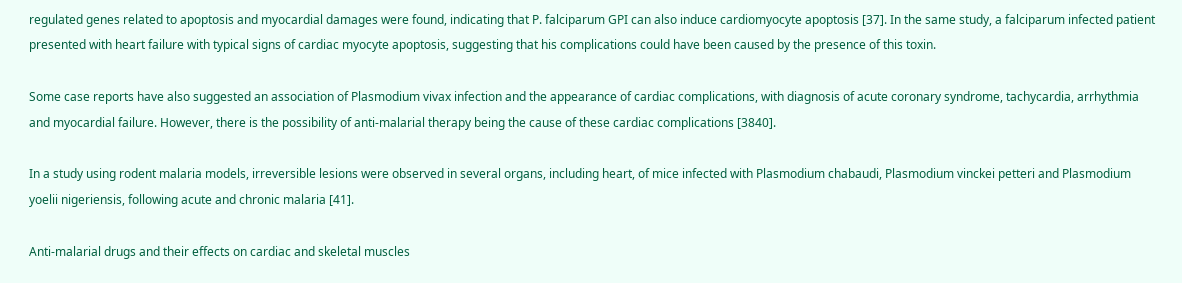regulated genes related to apoptosis and myocardial damages were found, indicating that P. falciparum GPI can also induce cardiomyocyte apoptosis [37]. In the same study, a falciparum infected patient presented with heart failure with typical signs of cardiac myocyte apoptosis, suggesting that his complications could have been caused by the presence of this toxin.

Some case reports have also suggested an association of Plasmodium vivax infection and the appearance of cardiac complications, with diagnosis of acute coronary syndrome, tachycardia, arrhythmia and myocardial failure. However, there is the possibility of anti-malarial therapy being the cause of these cardiac complications [3840].

In a study using rodent malaria models, irreversible lesions were observed in several organs, including heart, of mice infected with Plasmodium chabaudi, Plasmodium vinckei petteri and Plasmodium yoelii nigeriensis, following acute and chronic malaria [41].

Anti-malarial drugs and their effects on cardiac and skeletal muscles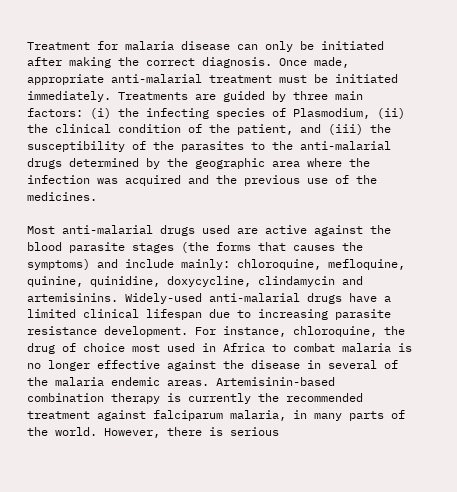Treatment for malaria disease can only be initiated after making the correct diagnosis. Once made, appropriate anti-malarial treatment must be initiated immediately. Treatments are guided by three main factors: (i) the infecting species of Plasmodium, (ii) the clinical condition of the patient, and (iii) the susceptibility of the parasites to the anti-malarial drugs determined by the geographic area where the infection was acquired and the previous use of the medicines.

Most anti-malarial drugs used are active against the blood parasite stages (the forms that causes the symptoms) and include mainly: chloroquine, mefloquine, quinine, quinidine, doxycycline, clindamycin and artemisinins. Widely-used anti-malarial drugs have a limited clinical lifespan due to increasing parasite resistance development. For instance, chloroquine, the drug of choice most used in Africa to combat malaria is no longer effective against the disease in several of the malaria endemic areas. Artemisinin-based combination therapy is currently the recommended treatment against falciparum malaria, in many parts of the world. However, there is serious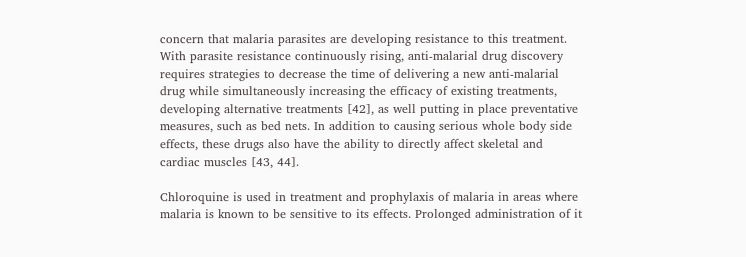concern that malaria parasites are developing resistance to this treatment. With parasite resistance continuously rising, anti-malarial drug discovery requires strategies to decrease the time of delivering a new anti-malarial drug while simultaneously increasing the efficacy of existing treatments, developing alternative treatments [42], as well putting in place preventative measures, such as bed nets. In addition to causing serious whole body side effects, these drugs also have the ability to directly affect skeletal and cardiac muscles [43, 44].

Chloroquine is used in treatment and prophylaxis of malaria in areas where malaria is known to be sensitive to its effects. Prolonged administration of it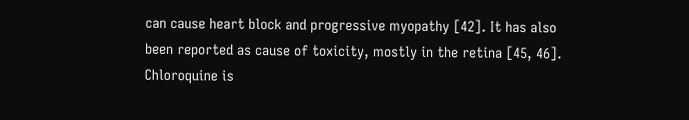can cause heart block and progressive myopathy [42]. It has also been reported as cause of toxicity, mostly in the retina [45, 46]. Chloroquine is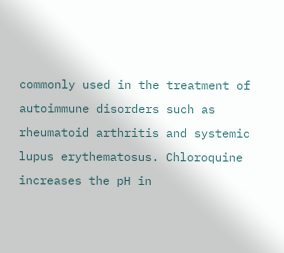commonly used in the treatment of autoimmune disorders such as rheumatoid arthritis and systemic lupus erythematosus. Chloroquine increases the pH in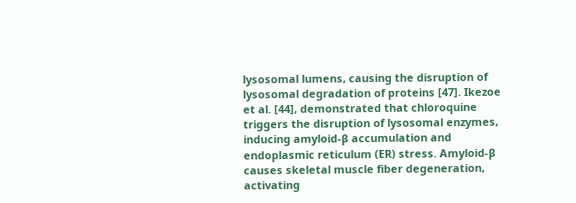lysosomal lumens, causing the disruption of lysosomal degradation of proteins [47]. Ikezoe et al. [44], demonstrated that chloroquine triggers the disruption of lysosomal enzymes, inducing amyloid-β accumulation and endoplasmic reticulum (ER) stress. Amyloid-β causes skeletal muscle fiber degeneration, activating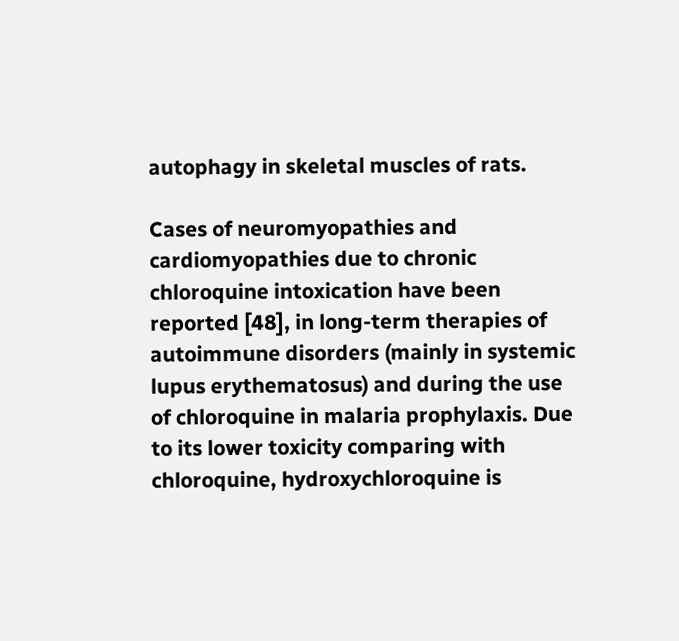autophagy in skeletal muscles of rats.

Cases of neuromyopathies and cardiomyopathies due to chronic chloroquine intoxication have been reported [48], in long-term therapies of autoimmune disorders (mainly in systemic lupus erythematosus) and during the use of chloroquine in malaria prophylaxis. Due to its lower toxicity comparing with chloroquine, hydroxychloroquine is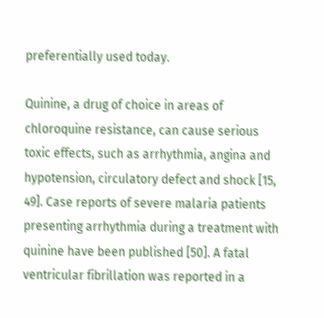preferentially used today.

Quinine, a drug of choice in areas of chloroquine resistance, can cause serious toxic effects, such as arrhythmia, angina and hypotension, circulatory defect and shock [15, 49]. Case reports of severe malaria patients presenting arrhythmia during a treatment with quinine have been published [50]. A fatal ventricular fibrillation was reported in a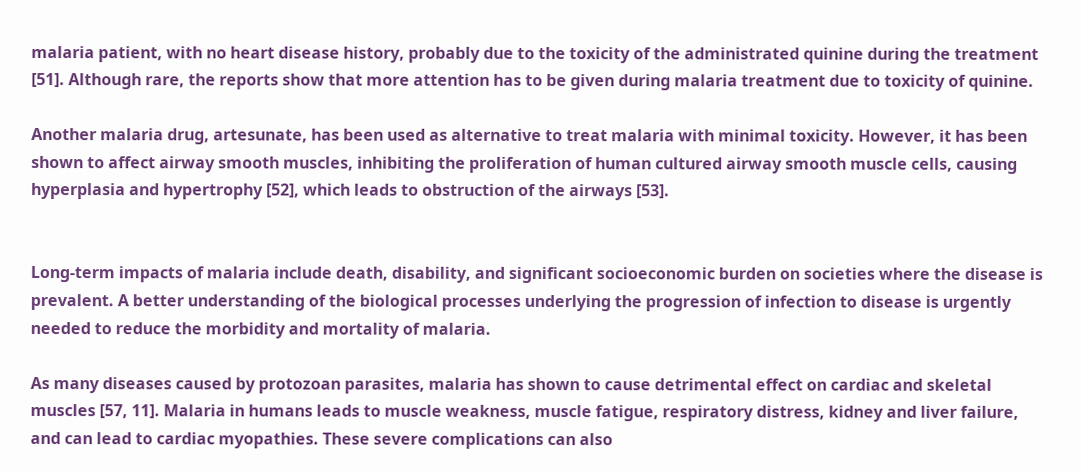malaria patient, with no heart disease history, probably due to the toxicity of the administrated quinine during the treatment [51]. Although rare, the reports show that more attention has to be given during malaria treatment due to toxicity of quinine.

Another malaria drug, artesunate, has been used as alternative to treat malaria with minimal toxicity. However, it has been shown to affect airway smooth muscles, inhibiting the proliferation of human cultured airway smooth muscle cells, causing hyperplasia and hypertrophy [52], which leads to obstruction of the airways [53].


Long-term impacts of malaria include death, disability, and significant socioeconomic burden on societies where the disease is prevalent. A better understanding of the biological processes underlying the progression of infection to disease is urgently needed to reduce the morbidity and mortality of malaria.

As many diseases caused by protozoan parasites, malaria has shown to cause detrimental effect on cardiac and skeletal muscles [57, 11]. Malaria in humans leads to muscle weakness, muscle fatigue, respiratory distress, kidney and liver failure, and can lead to cardiac myopathies. These severe complications can also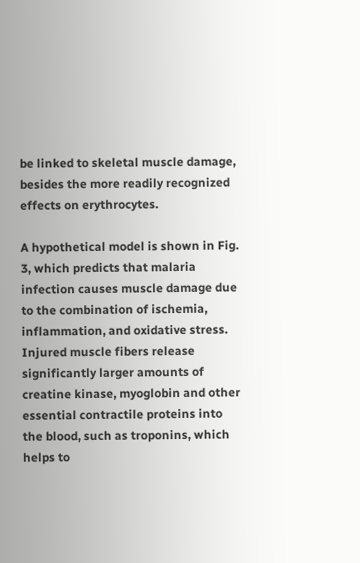be linked to skeletal muscle damage, besides the more readily recognized effects on erythrocytes.

A hypothetical model is shown in Fig. 3, which predicts that malaria infection causes muscle damage due to the combination of ischemia, inflammation, and oxidative stress. Injured muscle fibers release significantly larger amounts of creatine kinase, myoglobin and other essential contractile proteins into the blood, such as troponins, which helps to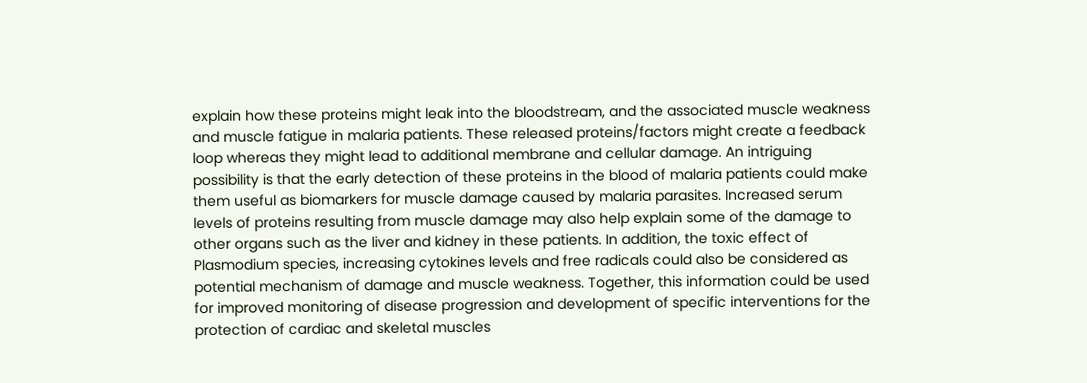explain how these proteins might leak into the bloodstream, and the associated muscle weakness and muscle fatigue in malaria patients. These released proteins/factors might create a feedback loop whereas they might lead to additional membrane and cellular damage. An intriguing possibility is that the early detection of these proteins in the blood of malaria patients could make them useful as biomarkers for muscle damage caused by malaria parasites. Increased serum levels of proteins resulting from muscle damage may also help explain some of the damage to other organs such as the liver and kidney in these patients. In addition, the toxic effect of Plasmodium species, increasing cytokines levels and free radicals could also be considered as potential mechanism of damage and muscle weakness. Together, this information could be used for improved monitoring of disease progression and development of specific interventions for the protection of cardiac and skeletal muscles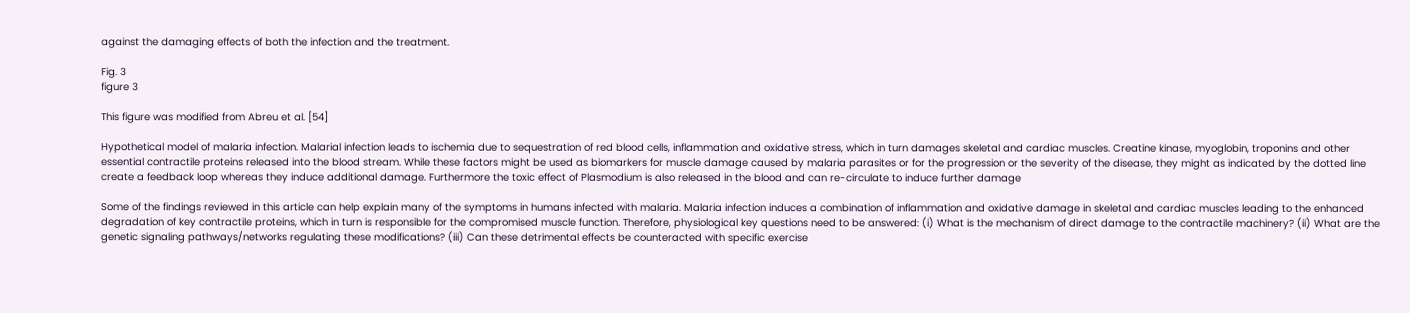against the damaging effects of both the infection and the treatment.

Fig. 3
figure 3

This figure was modified from Abreu et al. [54]

Hypothetical model of malaria infection. Malarial infection leads to ischemia due to sequestration of red blood cells, inflammation and oxidative stress, which in turn damages skeletal and cardiac muscles. Creatine kinase, myoglobin, troponins and other essential contractile proteins released into the blood stream. While these factors might be used as biomarkers for muscle damage caused by malaria parasites or for the progression or the severity of the disease, they might as indicated by the dotted line create a feedback loop whereas they induce additional damage. Furthermore the toxic effect of Plasmodium is also released in the blood and can re-circulate to induce further damage

Some of the findings reviewed in this article can help explain many of the symptoms in humans infected with malaria. Malaria infection induces a combination of inflammation and oxidative damage in skeletal and cardiac muscles leading to the enhanced degradation of key contractile proteins, which in turn is responsible for the compromised muscle function. Therefore, physiological key questions need to be answered: (i) What is the mechanism of direct damage to the contractile machinery? (ii) What are the genetic signaling pathways/networks regulating these modifications? (iii) Can these detrimental effects be counteracted with specific exercise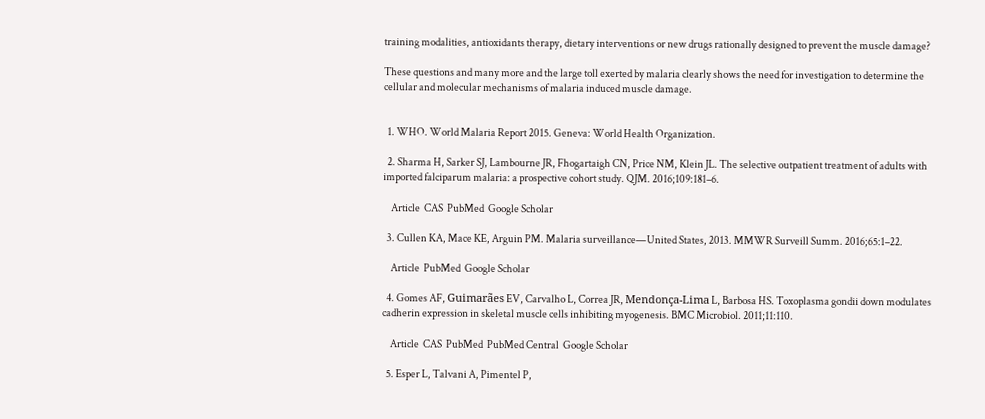training modalities, antioxidants therapy, dietary interventions or new drugs rationally designed to prevent the muscle damage?

These questions and many more and the large toll exerted by malaria clearly shows the need for investigation to determine the cellular and molecular mechanisms of malaria induced muscle damage.


  1. WHO. World Malaria Report 2015. Geneva: World Health Organization.

  2. Sharma H, Sarker SJ, Lambourne JR, Fhogartaigh CN, Price NM, Klein JL. The selective outpatient treatment of adults with imported falciparum malaria: a prospective cohort study. QJM. 2016;109:181–6.

    Article  CAS  PubMed  Google Scholar

  3. Cullen KA, Mace KE, Arguin PM. Malaria surveillance—United States, 2013. MMWR Surveill Summ. 2016;65:1–22.

    Article  PubMed  Google Scholar

  4. Gomes AF, Guimarães EV, Carvalho L, Correa JR, Mendonça-Lima L, Barbosa HS. Toxoplasma gondii down modulates cadherin expression in skeletal muscle cells inhibiting myogenesis. BMC Microbiol. 2011;11:110.

    Article  CAS  PubMed  PubMed Central  Google Scholar

  5. Esper L, Talvani A, Pimentel P,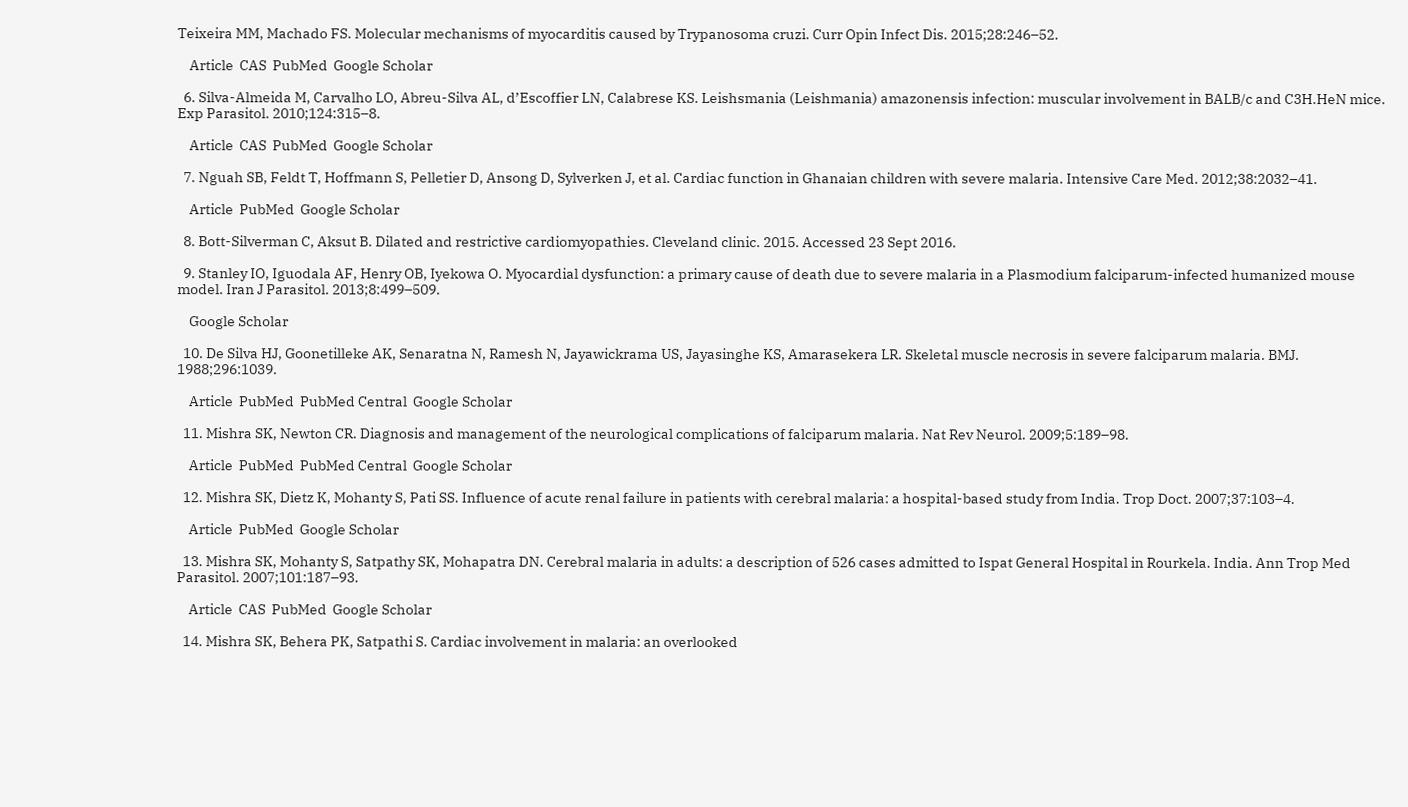Teixeira MM, Machado FS. Molecular mechanisms of myocarditis caused by Trypanosoma cruzi. Curr Opin Infect Dis. 2015;28:246–52.

    Article  CAS  PubMed  Google Scholar

  6. Silva-Almeida M, Carvalho LO, Abreu-Silva AL, d’Escoffier LN, Calabrese KS. Leishsmania (Leishmania) amazonensis infection: muscular involvement in BALB/c and C3H.HeN mice. Exp Parasitol. 2010;124:315–8.

    Article  CAS  PubMed  Google Scholar

  7. Nguah SB, Feldt T, Hoffmann S, Pelletier D, Ansong D, Sylverken J, et al. Cardiac function in Ghanaian children with severe malaria. Intensive Care Med. 2012;38:2032–41.

    Article  PubMed  Google Scholar

  8. Bott-Silverman C, Aksut B. Dilated and restrictive cardiomyopathies. Cleveland clinic. 2015. Accessed 23 Sept 2016.

  9. Stanley IO, Iguodala AF, Henry OB, Iyekowa O. Myocardial dysfunction: a primary cause of death due to severe malaria in a Plasmodium falciparum-infected humanized mouse model. Iran J Parasitol. 2013;8:499–509.

    Google Scholar

  10. De Silva HJ, Goonetilleke AK, Senaratna N, Ramesh N, Jayawickrama US, Jayasinghe KS, Amarasekera LR. Skeletal muscle necrosis in severe falciparum malaria. BMJ. 1988;296:1039.

    Article  PubMed  PubMed Central  Google Scholar

  11. Mishra SK, Newton CR. Diagnosis and management of the neurological complications of falciparum malaria. Nat Rev Neurol. 2009;5:189–98.

    Article  PubMed  PubMed Central  Google Scholar

  12. Mishra SK, Dietz K, Mohanty S, Pati SS. Influence of acute renal failure in patients with cerebral malaria: a hospital-based study from India. Trop Doct. 2007;37:103–4.

    Article  PubMed  Google Scholar

  13. Mishra SK, Mohanty S, Satpathy SK, Mohapatra DN. Cerebral malaria in adults: a description of 526 cases admitted to Ispat General Hospital in Rourkela. India. Ann Trop Med Parasitol. 2007;101:187–93.

    Article  CAS  PubMed  Google Scholar

  14. Mishra SK, Behera PK, Satpathi S. Cardiac involvement in malaria: an overlooked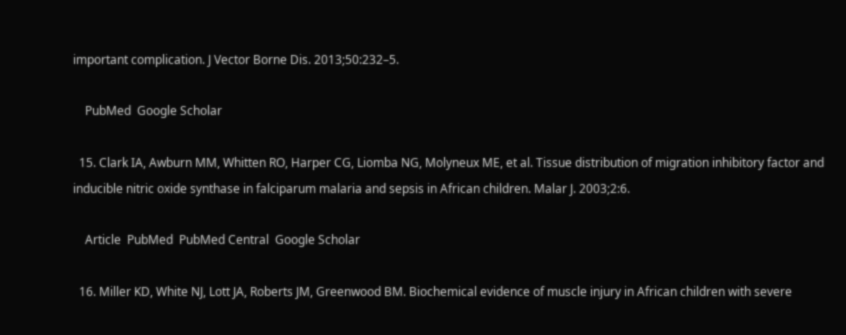important complication. J Vector Borne Dis. 2013;50:232–5.

    PubMed  Google Scholar

  15. Clark IA, Awburn MM, Whitten RO, Harper CG, Liomba NG, Molyneux ME, et al. Tissue distribution of migration inhibitory factor and inducible nitric oxide synthase in falciparum malaria and sepsis in African children. Malar J. 2003;2:6.

    Article  PubMed  PubMed Central  Google Scholar

  16. Miller KD, White NJ, Lott JA, Roberts JM, Greenwood BM. Biochemical evidence of muscle injury in African children with severe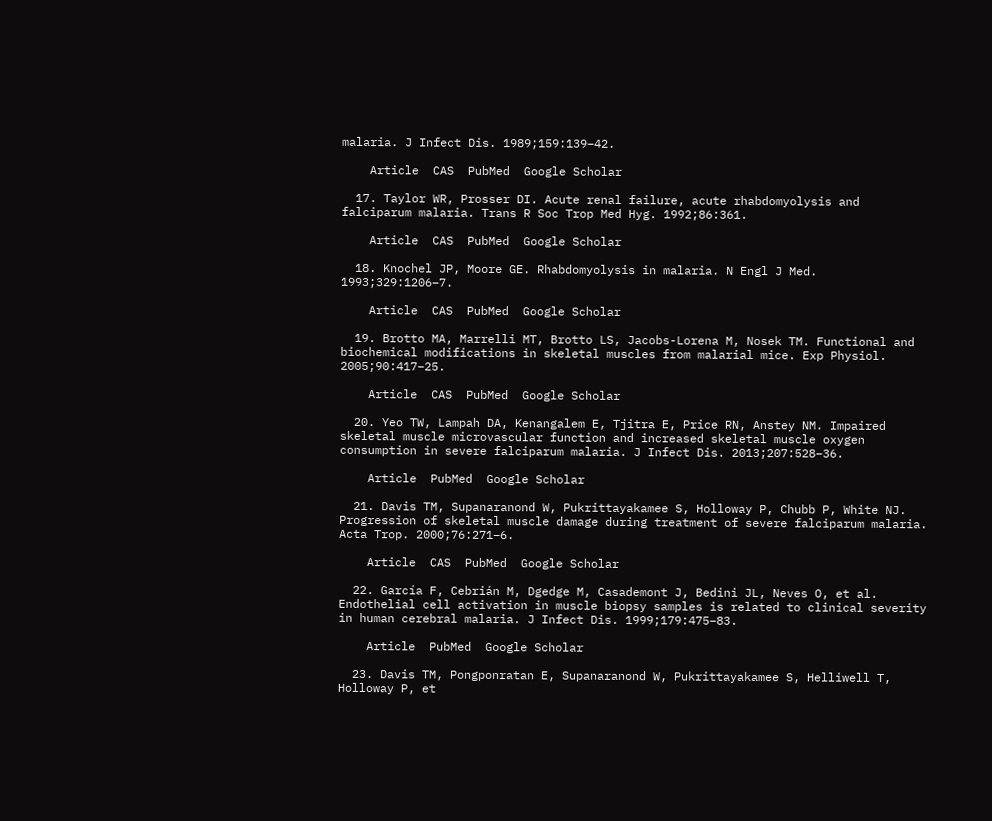malaria. J Infect Dis. 1989;159:139–42.

    Article  CAS  PubMed  Google Scholar

  17. Taylor WR, Prosser DI. Acute renal failure, acute rhabdomyolysis and falciparum malaria. Trans R Soc Trop Med Hyg. 1992;86:361.

    Article  CAS  PubMed  Google Scholar

  18. Knochel JP, Moore GE. Rhabdomyolysis in malaria. N Engl J Med. 1993;329:1206–7.

    Article  CAS  PubMed  Google Scholar

  19. Brotto MA, Marrelli MT, Brotto LS, Jacobs-Lorena M, Nosek TM. Functional and biochemical modifications in skeletal muscles from malarial mice. Exp Physiol. 2005;90:417–25.

    Article  CAS  PubMed  Google Scholar

  20. Yeo TW, Lampah DA, Kenangalem E, Tjitra E, Price RN, Anstey NM. Impaired skeletal muscle microvascular function and increased skeletal muscle oxygen consumption in severe falciparum malaria. J Infect Dis. 2013;207:528–36.

    Article  PubMed  Google Scholar

  21. Davis TM, Supanaranond W, Pukrittayakamee S, Holloway P, Chubb P, White NJ. Progression of skeletal muscle damage during treatment of severe falciparum malaria. Acta Trop. 2000;76:271–6.

    Article  CAS  PubMed  Google Scholar

  22. García F, Cebrián M, Dgedge M, Casademont J, Bedini JL, Neves O, et al. Endothelial cell activation in muscle biopsy samples is related to clinical severity in human cerebral malaria. J Infect Dis. 1999;179:475–83.

    Article  PubMed  Google Scholar

  23. Davis TM, Pongponratan E, Supanaranond W, Pukrittayakamee S, Helliwell T, Holloway P, et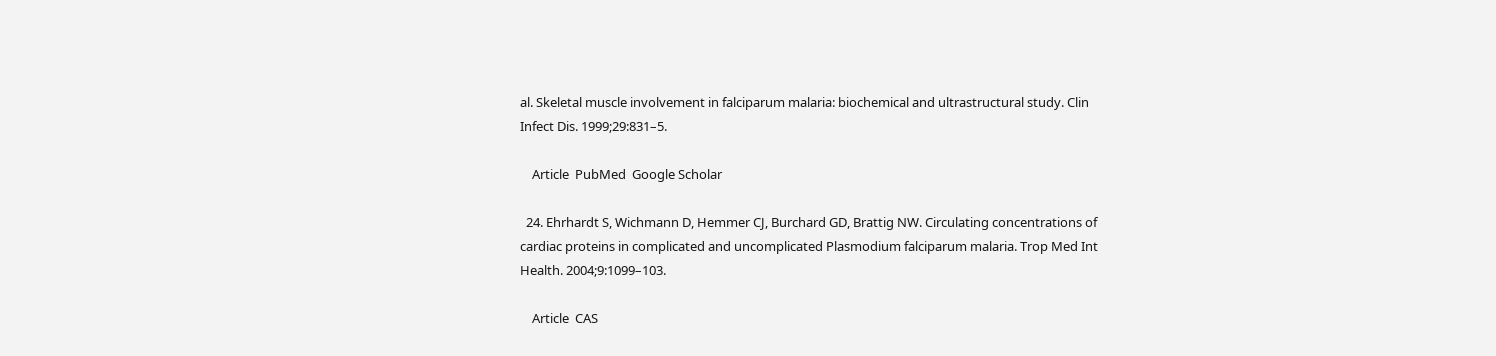al. Skeletal muscle involvement in falciparum malaria: biochemical and ultrastructural study. Clin Infect Dis. 1999;29:831–5.

    Article  PubMed  Google Scholar

  24. Ehrhardt S, Wichmann D, Hemmer CJ, Burchard GD, Brattig NW. Circulating concentrations of cardiac proteins in complicated and uncomplicated Plasmodium falciparum malaria. Trop Med Int Health. 2004;9:1099–103.

    Article  CAS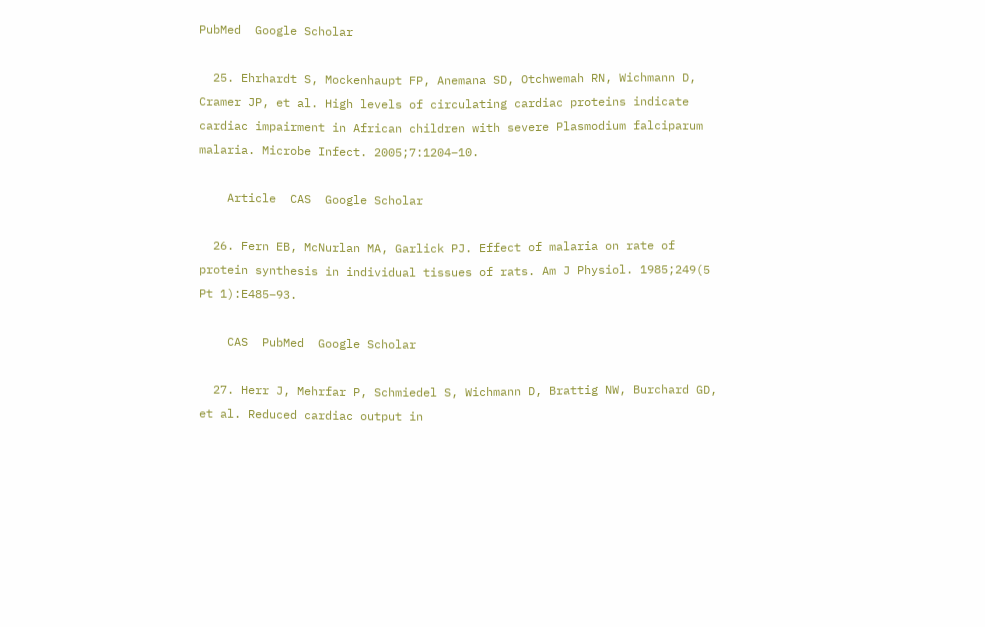PubMed  Google Scholar

  25. Ehrhardt S, Mockenhaupt FP, Anemana SD, Otchwemah RN, Wichmann D, Cramer JP, et al. High levels of circulating cardiac proteins indicate cardiac impairment in African children with severe Plasmodium falciparum malaria. Microbe Infect. 2005;7:1204–10.

    Article  CAS  Google Scholar

  26. Fern EB, McNurlan MA, Garlick PJ. Effect of malaria on rate of protein synthesis in individual tissues of rats. Am J Physiol. 1985;249(5 Pt 1):E485–93.

    CAS  PubMed  Google Scholar

  27. Herr J, Mehrfar P, Schmiedel S, Wichmann D, Brattig NW, Burchard GD, et al. Reduced cardiac output in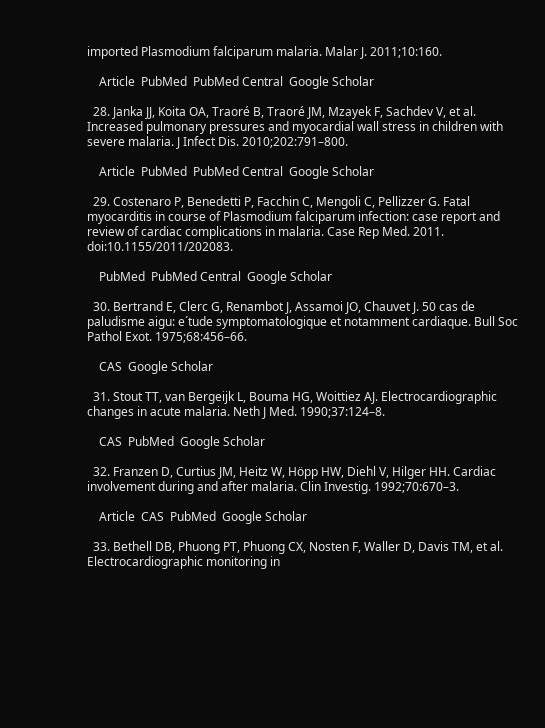imported Plasmodium falciparum malaria. Malar J. 2011;10:160.

    Article  PubMed  PubMed Central  Google Scholar

  28. Janka JJ, Koita OA, Traoré B, Traoré JM, Mzayek F, Sachdev V, et al. Increased pulmonary pressures and myocardial wall stress in children with severe malaria. J Infect Dis. 2010;202:791–800.

    Article  PubMed  PubMed Central  Google Scholar

  29. Costenaro P, Benedetti P, Facchin C, Mengoli C, Pellizzer G. Fatal myocarditis in course of Plasmodium falciparum infection: case report and review of cardiac complications in malaria. Case Rep Med. 2011. doi:10.1155/2011/202083.

    PubMed  PubMed Central  Google Scholar

  30. Bertrand E, Clerc G, Renambot J, Assamoi JO, Chauvet J. 50 cas de paludisme aigu: e´tude symptomatologique et notamment cardiaque. Bull Soc Pathol Exot. 1975;68:456–66.

    CAS  Google Scholar

  31. Stout TT, van Bergeijk L, Bouma HG, Woittiez AJ. Electrocardiographic changes in acute malaria. Neth J Med. 1990;37:124–8.

    CAS  PubMed  Google Scholar

  32. Franzen D, Curtius JM, Heitz W, Höpp HW, Diehl V, Hilger HH. Cardiac involvement during and after malaria. Clin Investig. 1992;70:670–3.

    Article  CAS  PubMed  Google Scholar

  33. Bethell DB, Phuong PT, Phuong CX, Nosten F, Waller D, Davis TM, et al. Electrocardiographic monitoring in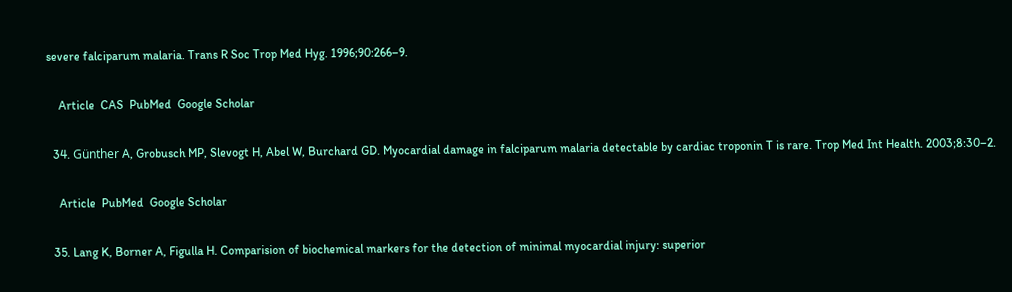severe falciparum malaria. Trans R Soc Trop Med Hyg. 1996;90:266–9.

    Article  CAS  PubMed  Google Scholar

  34. Günther A, Grobusch MP, Slevogt H, Abel W, Burchard GD. Myocardial damage in falciparum malaria detectable by cardiac troponin T is rare. Trop Med Int Health. 2003;8:30–2.

    Article  PubMed  Google Scholar

  35. Lang K, Borner A, Figulla H. Comparision of biochemical markers for the detection of minimal myocardial injury: superior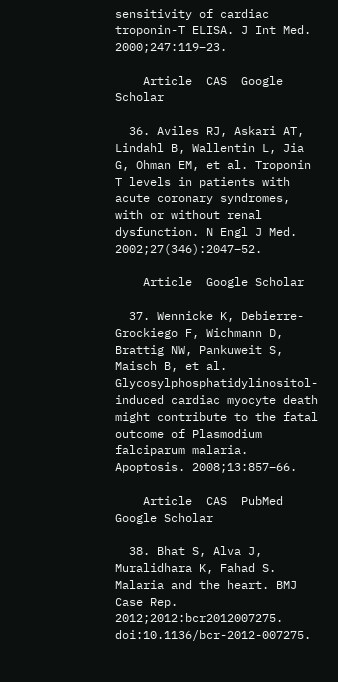sensitivity of cardiac troponin-T ELISA. J Int Med. 2000;247:119–23.

    Article  CAS  Google Scholar

  36. Aviles RJ, Askari AT, Lindahl B, Wallentin L, Jia G, Ohman EM, et al. Troponin T levels in patients with acute coronary syndromes, with or without renal dysfunction. N Engl J Med. 2002;27(346):2047–52.

    Article  Google Scholar

  37. Wennicke K, Debierre-Grockiego F, Wichmann D, Brattig NW, Pankuweit S, Maisch B, et al. Glycosylphosphatidylinositol-induced cardiac myocyte death might contribute to the fatal outcome of Plasmodium falciparum malaria. Apoptosis. 2008;13:857–66.

    Article  CAS  PubMed  Google Scholar

  38. Bhat S, Alva J, Muralidhara K, Fahad S. Malaria and the heart. BMJ Case Rep. 2012;2012:bcr2012007275. doi:10.1136/bcr-2012-007275.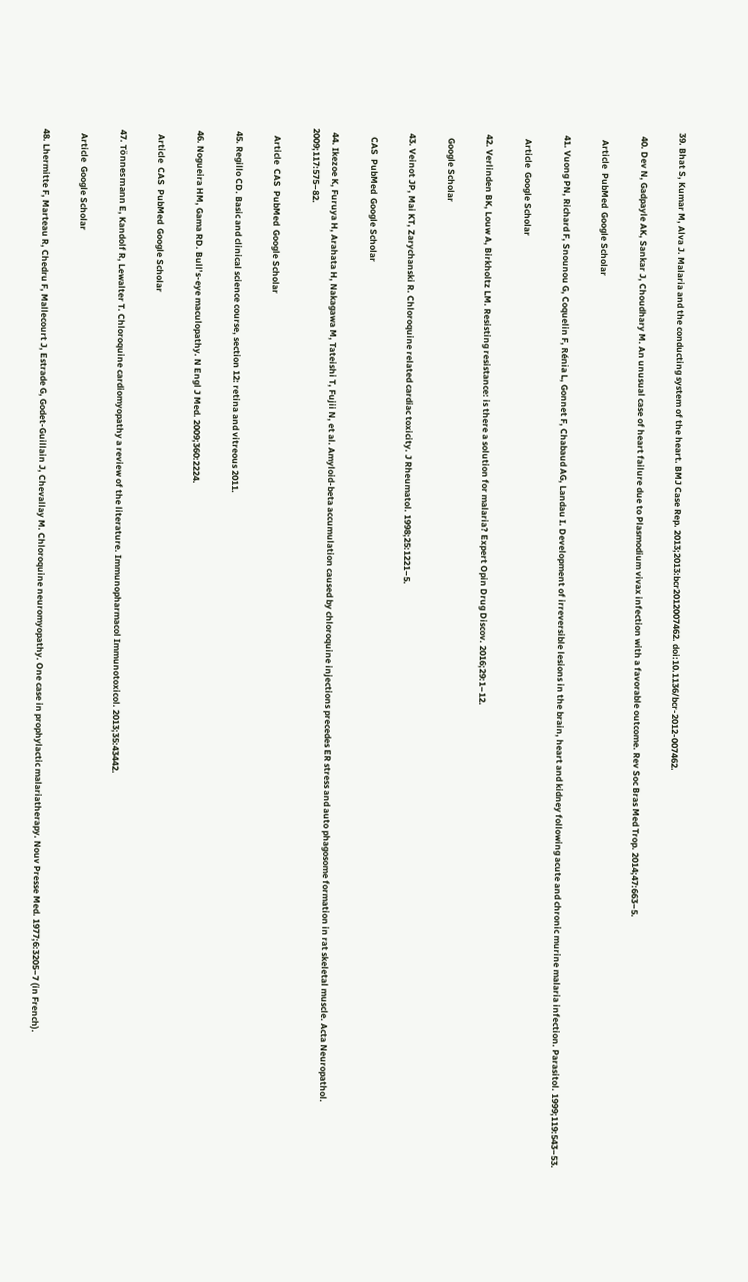39. Bhat S, Kumar M, Alva J. Malaria and the conducting system of the heart. BMJ Case Rep. 2013;2013:bcr2012007462. doi:10.1136/bcr-2012-007462.

  40. Dev N, Gadpayle AK, Sankar J, Choudhary M. An unusual case of heart failure due to Plasmodium vivax infection with a favorable outcome. Rev Soc Bras Med Trop. 2014;47:663–5.

    Article  PubMed  Google Scholar

  41. Vuong PN, Richard F, Snounou G, Coquelin F, Rénia L, Gonnet F, Chabaud AG, Landau I. Development of irreversible lesions in the brain, heart and kidney following acute and chronic murine malaria infection. Parasitol. 1999;119:543–53.

    Article  Google Scholar

  42. Verlinden BK, Louw A, Birkholtz LM. Resisting resistance: is there a solution for malaria? Expert Opin Drug Discov. 2016;29:1–12.

    Google Scholar

  43. Veinot JP, Mai KT, Zarychanski R. Chloroquine related cardiac toxicity. J Rheumatol. 1998;25:1221–5.

    CAS  PubMed  Google Scholar

  44. Ikezoe K, Furuya H, Arahata H, Nakagawa M, Tateishi T, Fujii N, et al. Amyloid-beta accumulation caused by chloroquine injections precedes ER stress and auto phagosome formation in rat skeletal muscle. Acta Neuropathol. 2009;117:575–82.

    Article  CAS  PubMed  Google Scholar

  45. Regillo CD. Basic and clinical science course, section 12: retina and vitreous 2011.

  46. Nogueira HM, Gama RD. Bull’s-eye maculopathy. N Engl J Med. 2009;360:2224.

    Article  CAS  PubMed  Google Scholar

  47. Tönnesmann E, Kandolf R, Lewalter T. Chloroquine cardiomyopathy a review of the literature. Immunopharmacol Immunotoxicol. 2013;35:43442.

    Article  Google Scholar

  48. Lhermitte F, Marteau R, Chedru F, Mallecourt J, Estrade G, Godet-Guillain J, Chevallay M. Chloroquine neuromyopathy. One case in prophylactic malariatherapy. Nouv Presse Med. 1977;6:3205–7 (in French).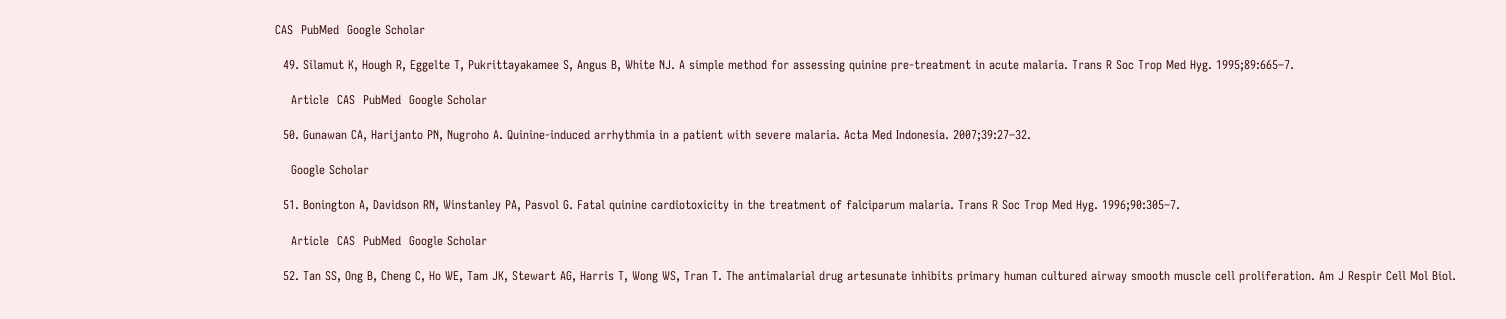CAS  PubMed  Google Scholar

  49. Silamut K, Hough R, Eggelte T, Pukrittayakamee S, Angus B, White NJ. A simple method for assessing quinine pre-treatment in acute malaria. Trans R Soc Trop Med Hyg. 1995;89:665–7.

    Article  CAS  PubMed  Google Scholar

  50. Gunawan CA, Harijanto PN, Nugroho A. Quinine-induced arrhythmia in a patient with severe malaria. Acta Med Indonesia. 2007;39:27–32.

    Google Scholar

  51. Bonington A, Davidson RN, Winstanley PA, Pasvol G. Fatal quinine cardiotoxicity in the treatment of falciparum malaria. Trans R Soc Trop Med Hyg. 1996;90:305–7.

    Article  CAS  PubMed  Google Scholar

  52. Tan SS, Ong B, Cheng C, Ho WE, Tam JK, Stewart AG, Harris T, Wong WS, Tran T. The antimalarial drug artesunate inhibits primary human cultured airway smooth muscle cell proliferation. Am J Respir Cell Mol Biol.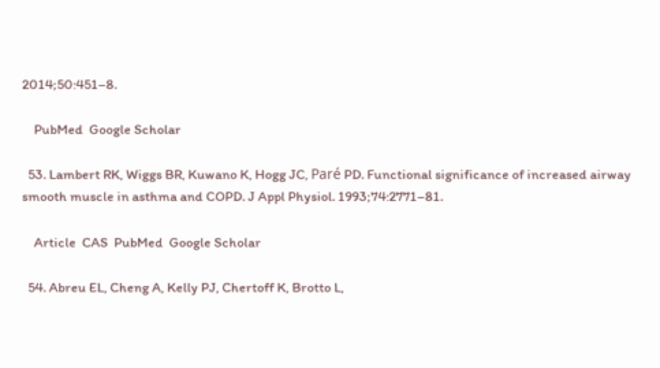2014;50:451–8.

    PubMed  Google Scholar

  53. Lambert RK, Wiggs BR, Kuwano K, Hogg JC, Paré PD. Functional significance of increased airway smooth muscle in asthma and COPD. J Appl Physiol. 1993;74:2771–81.

    Article  CAS  PubMed  Google Scholar

  54. Abreu EL, Cheng A, Kelly PJ, Chertoff K, Brotto L,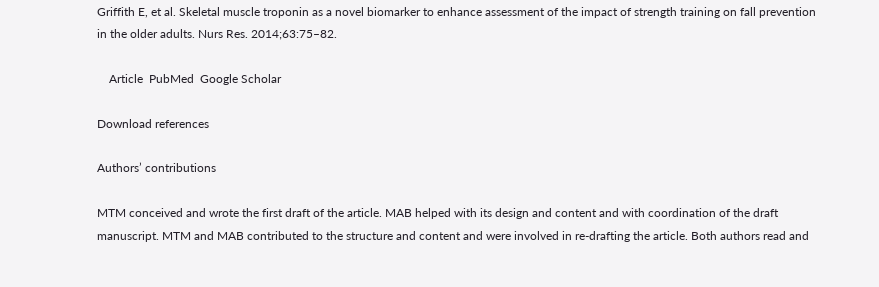Griffith E, et al. Skeletal muscle troponin as a novel biomarker to enhance assessment of the impact of strength training on fall prevention in the older adults. Nurs Res. 2014;63:75–82.

    Article  PubMed  Google Scholar

Download references

Authors’ contributions

MTM conceived and wrote the first draft of the article. MAB helped with its design and content and with coordination of the draft manuscript. MTM and MAB contributed to the structure and content and were involved in re-drafting the article. Both authors read and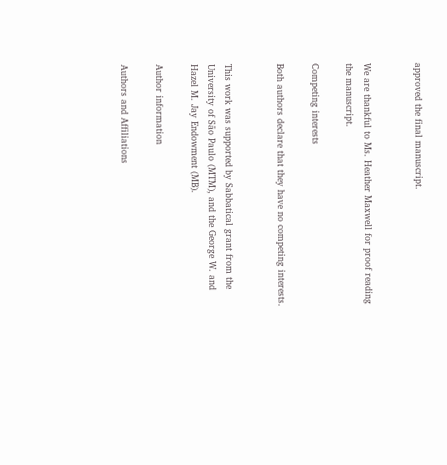approved the final manuscript.


We are thankful to Ms. Heather Maxwell for proof reading the manuscript.

Competing interests

Both authors declare that they have no competing interests.


This work was supported by Sabbatical grant from the University of São Paulo (MTM), and the George W. and Hazel M. Jay Endowment (MB).

Author information

Authors and Affiliations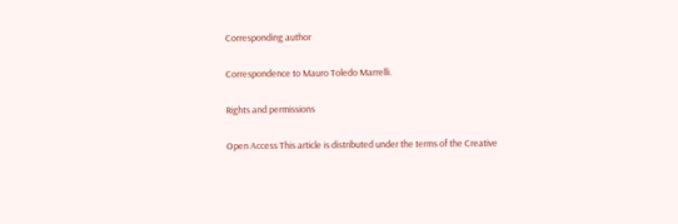Corresponding author

Correspondence to Mauro Toledo Marrelli.

Rights and permissions

Open Access This article is distributed under the terms of the Creative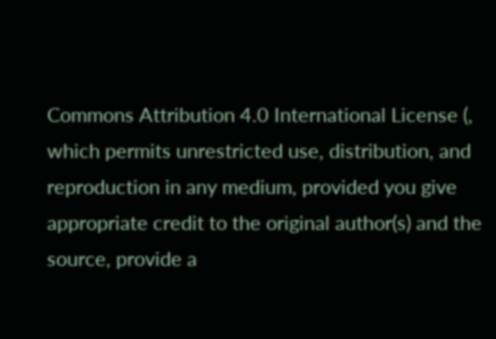Commons Attribution 4.0 International License (, which permits unrestricted use, distribution, and reproduction in any medium, provided you give appropriate credit to the original author(s) and the source, provide a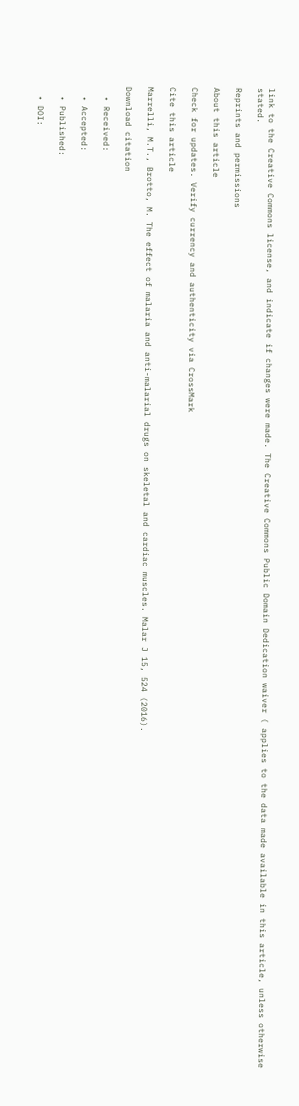link to the Creative Commons license, and indicate if changes were made. The Creative Commons Public Domain Dedication waiver ( applies to the data made available in this article, unless otherwise stated.

Reprints and permissions

About this article

Check for updates. Verify currency and authenticity via CrossMark

Cite this article

Marrelli, M.T., Brotto, M. The effect of malaria and anti-malarial drugs on skeletal and cardiac muscles. Malar J 15, 524 (2016).

Download citation

  • Received:

  • Accepted:

  • Published:

  • DOI: